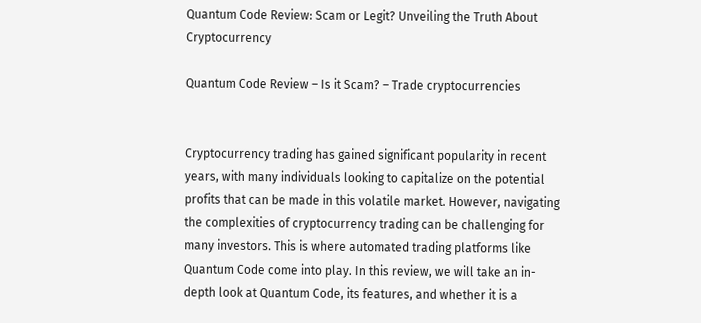Quantum Code Review: Scam or Legit? Unveiling the Truth About Cryptocurrency

Quantum Code Review – Is it Scam? – Trade cryptocurrencies


Cryptocurrency trading has gained significant popularity in recent years, with many individuals looking to capitalize on the potential profits that can be made in this volatile market. However, navigating the complexities of cryptocurrency trading can be challenging for many investors. This is where automated trading platforms like Quantum Code come into play. In this review, we will take an in-depth look at Quantum Code, its features, and whether it is a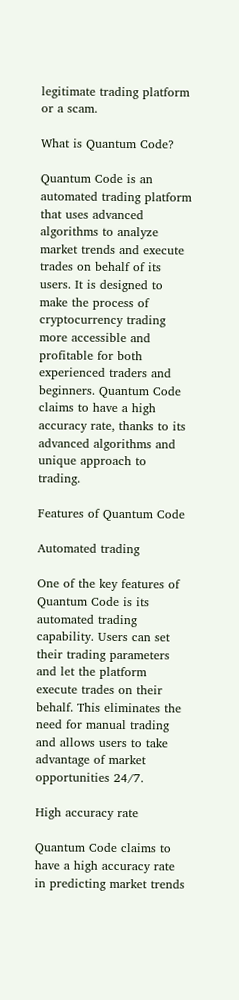legitimate trading platform or a scam.

What is Quantum Code?

Quantum Code is an automated trading platform that uses advanced algorithms to analyze market trends and execute trades on behalf of its users. It is designed to make the process of cryptocurrency trading more accessible and profitable for both experienced traders and beginners. Quantum Code claims to have a high accuracy rate, thanks to its advanced algorithms and unique approach to trading.

Features of Quantum Code

Automated trading

One of the key features of Quantum Code is its automated trading capability. Users can set their trading parameters and let the platform execute trades on their behalf. This eliminates the need for manual trading and allows users to take advantage of market opportunities 24/7.

High accuracy rate

Quantum Code claims to have a high accuracy rate in predicting market trends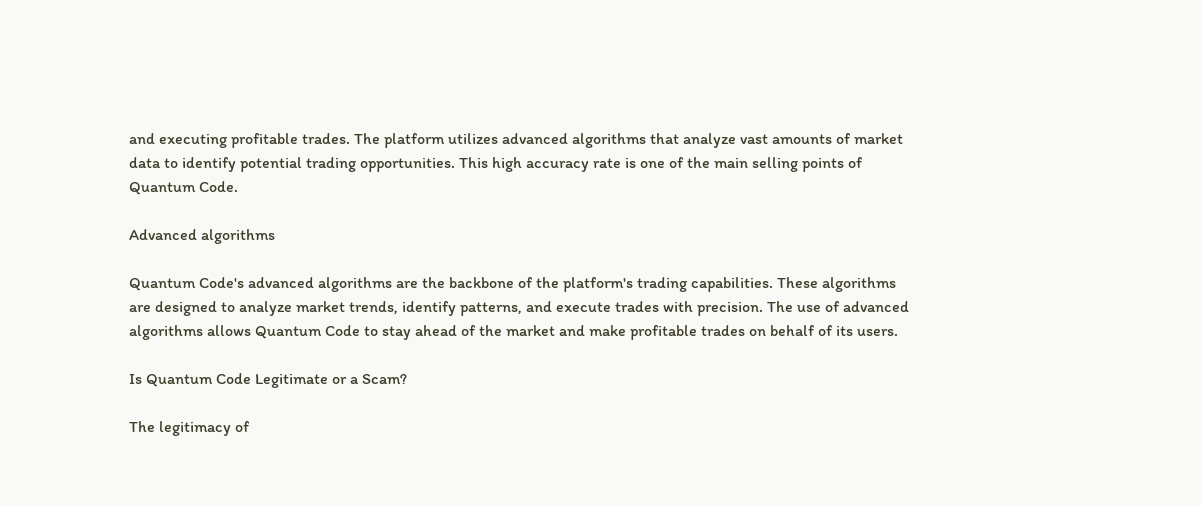and executing profitable trades. The platform utilizes advanced algorithms that analyze vast amounts of market data to identify potential trading opportunities. This high accuracy rate is one of the main selling points of Quantum Code.

Advanced algorithms

Quantum Code's advanced algorithms are the backbone of the platform's trading capabilities. These algorithms are designed to analyze market trends, identify patterns, and execute trades with precision. The use of advanced algorithms allows Quantum Code to stay ahead of the market and make profitable trades on behalf of its users.

Is Quantum Code Legitimate or a Scam?

The legitimacy of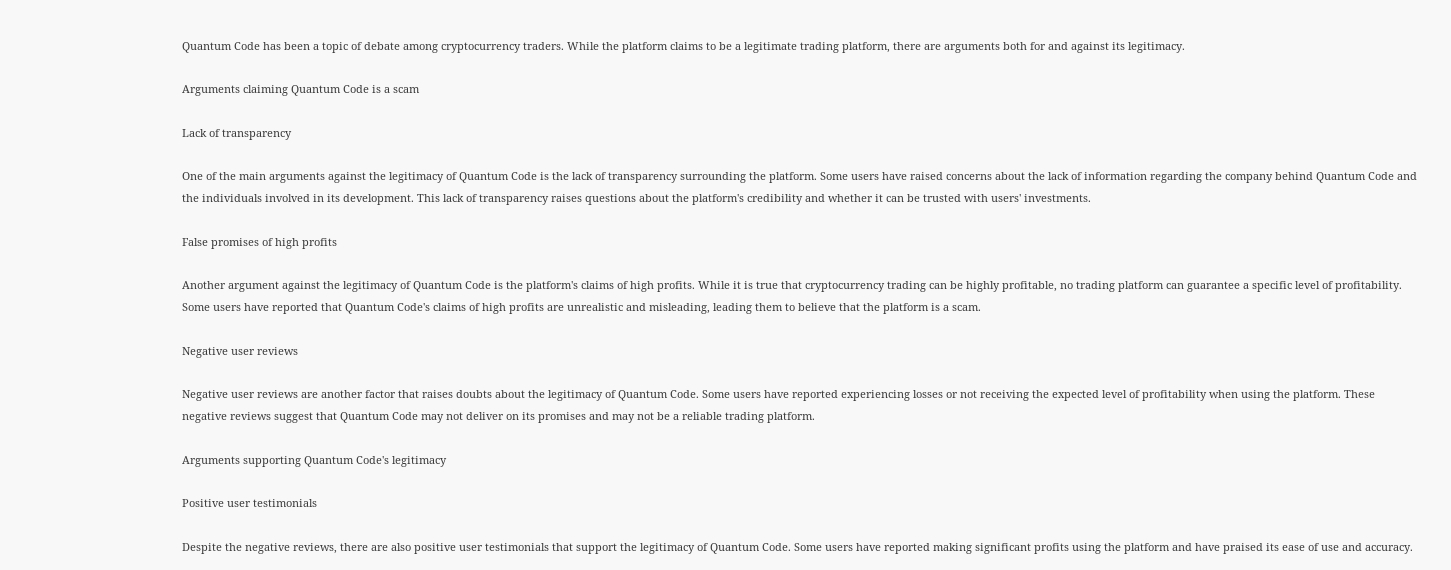Quantum Code has been a topic of debate among cryptocurrency traders. While the platform claims to be a legitimate trading platform, there are arguments both for and against its legitimacy.

Arguments claiming Quantum Code is a scam

Lack of transparency

One of the main arguments against the legitimacy of Quantum Code is the lack of transparency surrounding the platform. Some users have raised concerns about the lack of information regarding the company behind Quantum Code and the individuals involved in its development. This lack of transparency raises questions about the platform's credibility and whether it can be trusted with users' investments.

False promises of high profits

Another argument against the legitimacy of Quantum Code is the platform's claims of high profits. While it is true that cryptocurrency trading can be highly profitable, no trading platform can guarantee a specific level of profitability. Some users have reported that Quantum Code's claims of high profits are unrealistic and misleading, leading them to believe that the platform is a scam.

Negative user reviews

Negative user reviews are another factor that raises doubts about the legitimacy of Quantum Code. Some users have reported experiencing losses or not receiving the expected level of profitability when using the platform. These negative reviews suggest that Quantum Code may not deliver on its promises and may not be a reliable trading platform.

Arguments supporting Quantum Code's legitimacy

Positive user testimonials

Despite the negative reviews, there are also positive user testimonials that support the legitimacy of Quantum Code. Some users have reported making significant profits using the platform and have praised its ease of use and accuracy.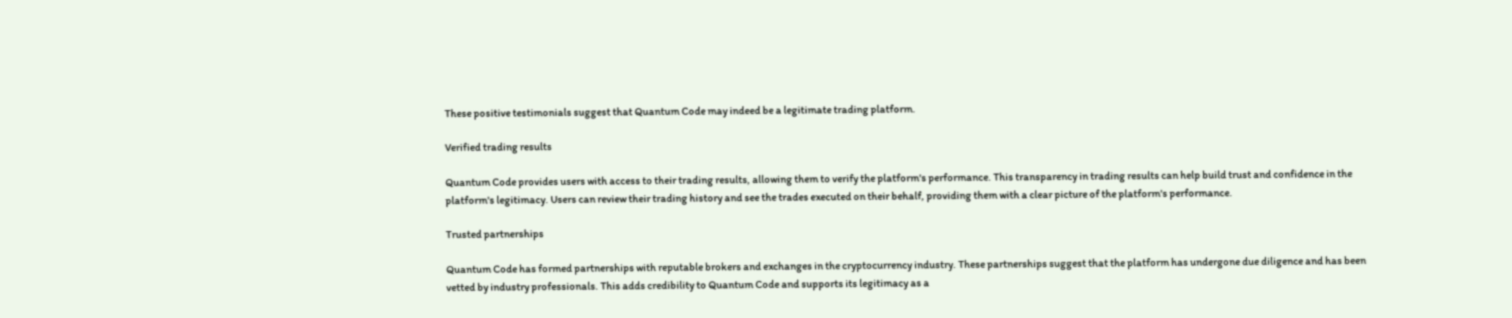These positive testimonials suggest that Quantum Code may indeed be a legitimate trading platform.

Verified trading results

Quantum Code provides users with access to their trading results, allowing them to verify the platform's performance. This transparency in trading results can help build trust and confidence in the platform's legitimacy. Users can review their trading history and see the trades executed on their behalf, providing them with a clear picture of the platform's performance.

Trusted partnerships

Quantum Code has formed partnerships with reputable brokers and exchanges in the cryptocurrency industry. These partnerships suggest that the platform has undergone due diligence and has been vetted by industry professionals. This adds credibility to Quantum Code and supports its legitimacy as a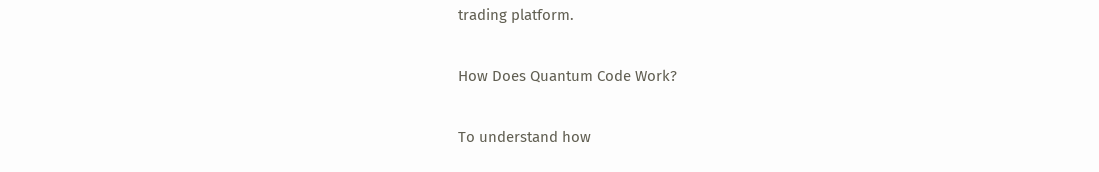trading platform.

How Does Quantum Code Work?

To understand how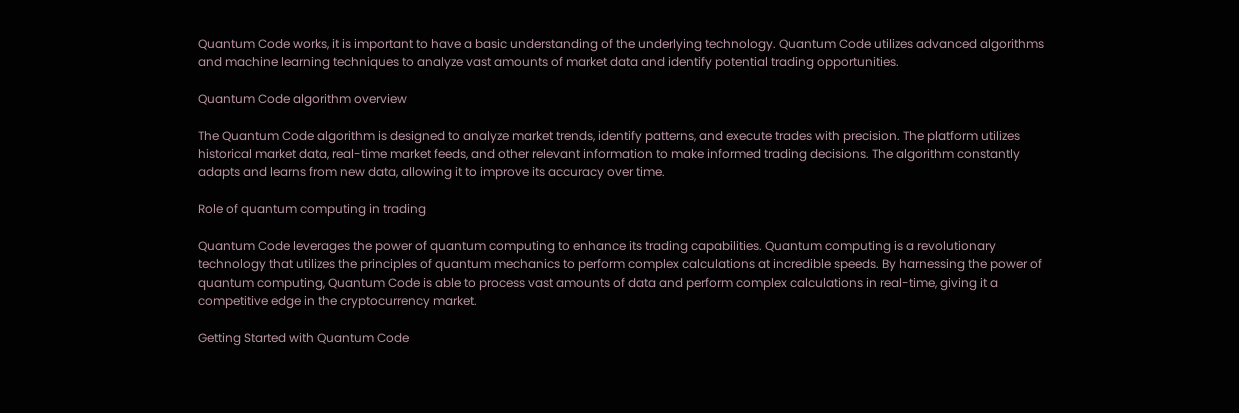Quantum Code works, it is important to have a basic understanding of the underlying technology. Quantum Code utilizes advanced algorithms and machine learning techniques to analyze vast amounts of market data and identify potential trading opportunities.

Quantum Code algorithm overview

The Quantum Code algorithm is designed to analyze market trends, identify patterns, and execute trades with precision. The platform utilizes historical market data, real-time market feeds, and other relevant information to make informed trading decisions. The algorithm constantly adapts and learns from new data, allowing it to improve its accuracy over time.

Role of quantum computing in trading

Quantum Code leverages the power of quantum computing to enhance its trading capabilities. Quantum computing is a revolutionary technology that utilizes the principles of quantum mechanics to perform complex calculations at incredible speeds. By harnessing the power of quantum computing, Quantum Code is able to process vast amounts of data and perform complex calculations in real-time, giving it a competitive edge in the cryptocurrency market.

Getting Started with Quantum Code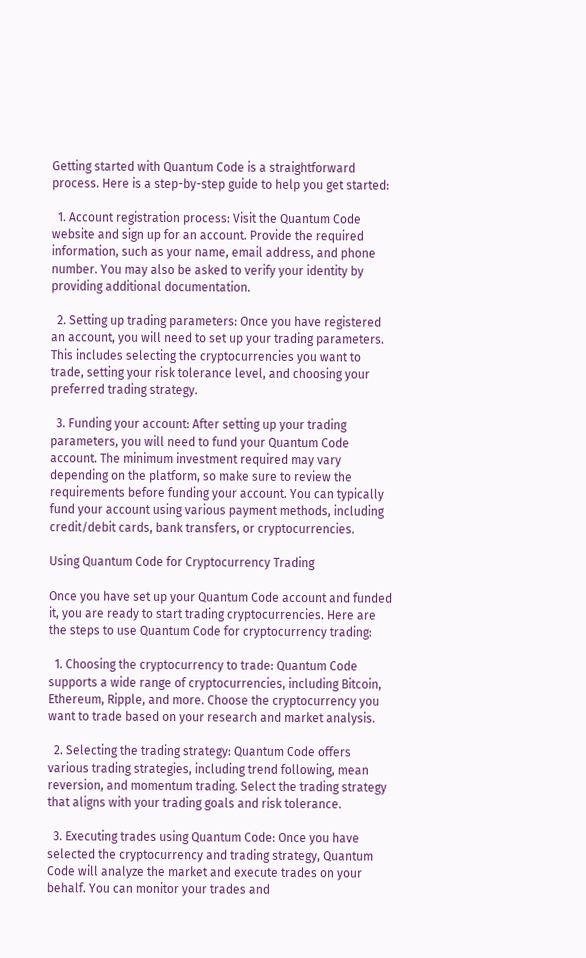Getting started with Quantum Code is a straightforward process. Here is a step-by-step guide to help you get started:

  1. Account registration process: Visit the Quantum Code website and sign up for an account. Provide the required information, such as your name, email address, and phone number. You may also be asked to verify your identity by providing additional documentation.

  2. Setting up trading parameters: Once you have registered an account, you will need to set up your trading parameters. This includes selecting the cryptocurrencies you want to trade, setting your risk tolerance level, and choosing your preferred trading strategy.

  3. Funding your account: After setting up your trading parameters, you will need to fund your Quantum Code account. The minimum investment required may vary depending on the platform, so make sure to review the requirements before funding your account. You can typically fund your account using various payment methods, including credit/debit cards, bank transfers, or cryptocurrencies.

Using Quantum Code for Cryptocurrency Trading

Once you have set up your Quantum Code account and funded it, you are ready to start trading cryptocurrencies. Here are the steps to use Quantum Code for cryptocurrency trading:

  1. Choosing the cryptocurrency to trade: Quantum Code supports a wide range of cryptocurrencies, including Bitcoin, Ethereum, Ripple, and more. Choose the cryptocurrency you want to trade based on your research and market analysis.

  2. Selecting the trading strategy: Quantum Code offers various trading strategies, including trend following, mean reversion, and momentum trading. Select the trading strategy that aligns with your trading goals and risk tolerance.

  3. Executing trades using Quantum Code: Once you have selected the cryptocurrency and trading strategy, Quantum Code will analyze the market and execute trades on your behalf. You can monitor your trades and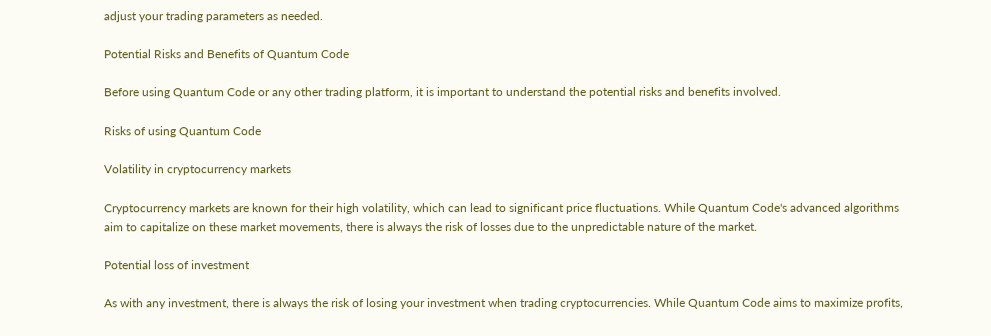adjust your trading parameters as needed.

Potential Risks and Benefits of Quantum Code

Before using Quantum Code or any other trading platform, it is important to understand the potential risks and benefits involved.

Risks of using Quantum Code

Volatility in cryptocurrency markets

Cryptocurrency markets are known for their high volatility, which can lead to significant price fluctuations. While Quantum Code's advanced algorithms aim to capitalize on these market movements, there is always the risk of losses due to the unpredictable nature of the market.

Potential loss of investment

As with any investment, there is always the risk of losing your investment when trading cryptocurrencies. While Quantum Code aims to maximize profits,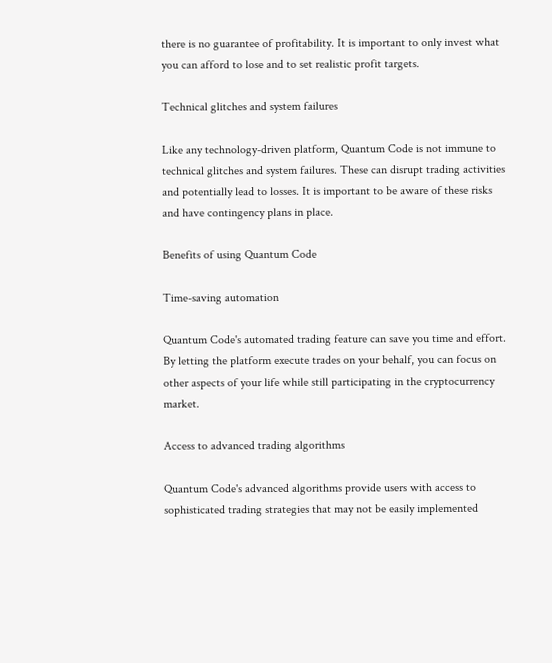there is no guarantee of profitability. It is important to only invest what you can afford to lose and to set realistic profit targets.

Technical glitches and system failures

Like any technology-driven platform, Quantum Code is not immune to technical glitches and system failures. These can disrupt trading activities and potentially lead to losses. It is important to be aware of these risks and have contingency plans in place.

Benefits of using Quantum Code

Time-saving automation

Quantum Code's automated trading feature can save you time and effort. By letting the platform execute trades on your behalf, you can focus on other aspects of your life while still participating in the cryptocurrency market.

Access to advanced trading algorithms

Quantum Code's advanced algorithms provide users with access to sophisticated trading strategies that may not be easily implemented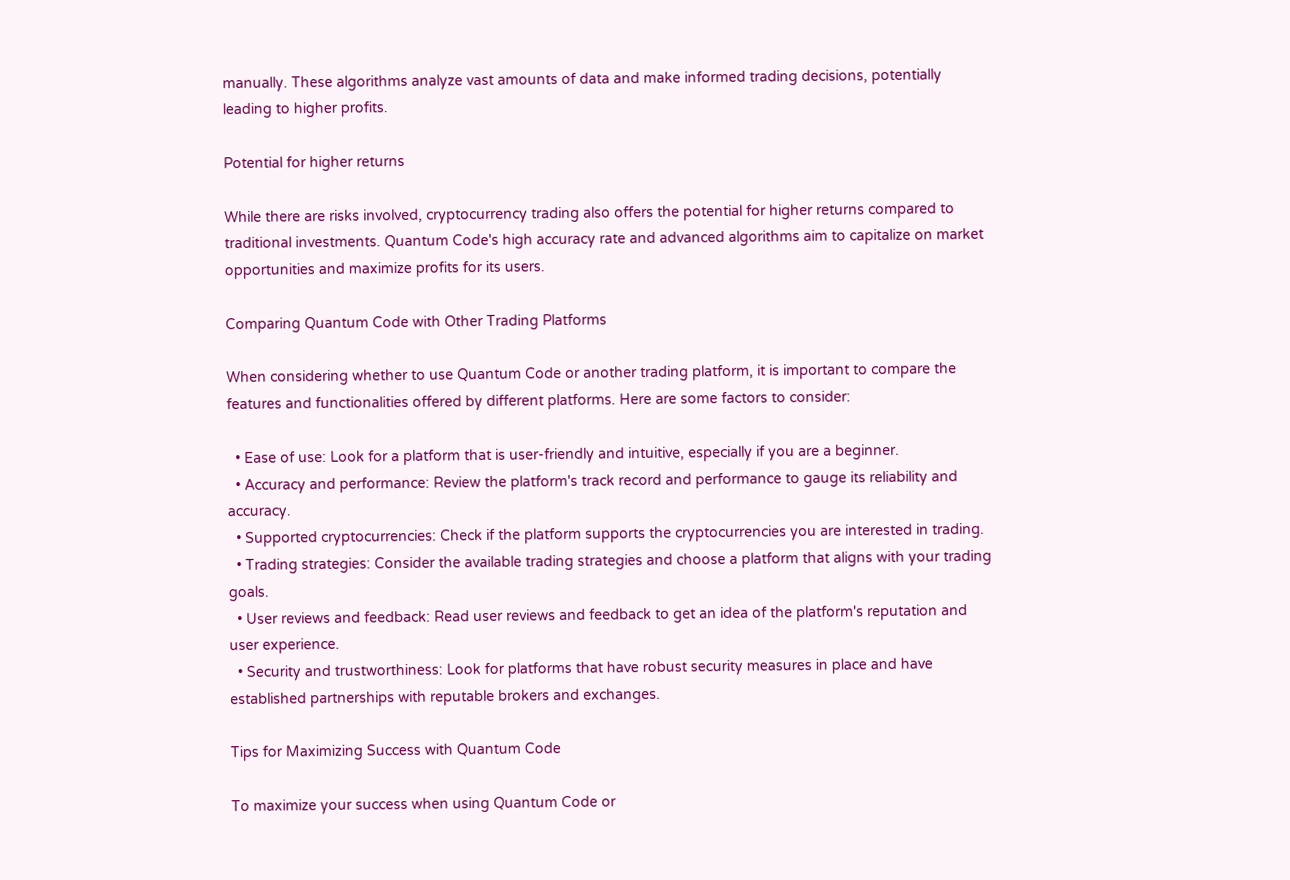manually. These algorithms analyze vast amounts of data and make informed trading decisions, potentially leading to higher profits.

Potential for higher returns

While there are risks involved, cryptocurrency trading also offers the potential for higher returns compared to traditional investments. Quantum Code's high accuracy rate and advanced algorithms aim to capitalize on market opportunities and maximize profits for its users.

Comparing Quantum Code with Other Trading Platforms

When considering whether to use Quantum Code or another trading platform, it is important to compare the features and functionalities offered by different platforms. Here are some factors to consider:

  • Ease of use: Look for a platform that is user-friendly and intuitive, especially if you are a beginner.
  • Accuracy and performance: Review the platform's track record and performance to gauge its reliability and accuracy.
  • Supported cryptocurrencies: Check if the platform supports the cryptocurrencies you are interested in trading.
  • Trading strategies: Consider the available trading strategies and choose a platform that aligns with your trading goals.
  • User reviews and feedback: Read user reviews and feedback to get an idea of the platform's reputation and user experience.
  • Security and trustworthiness: Look for platforms that have robust security measures in place and have established partnerships with reputable brokers and exchanges.

Tips for Maximizing Success with Quantum Code

To maximize your success when using Quantum Code or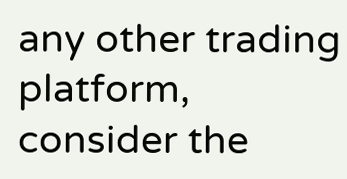any other trading platform, consider the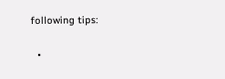following tips:

  •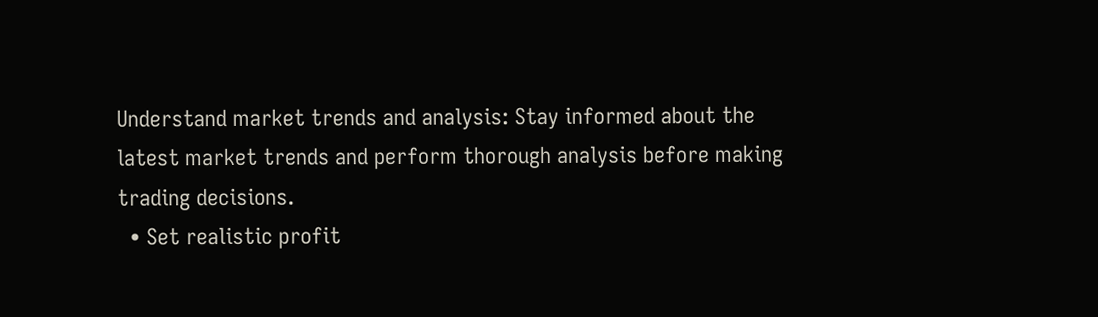Understand market trends and analysis: Stay informed about the latest market trends and perform thorough analysis before making trading decisions.
  • Set realistic profit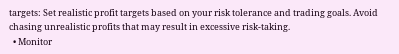targets: Set realistic profit targets based on your risk tolerance and trading goals. Avoid chasing unrealistic profits that may result in excessive risk-taking.
  • Monitor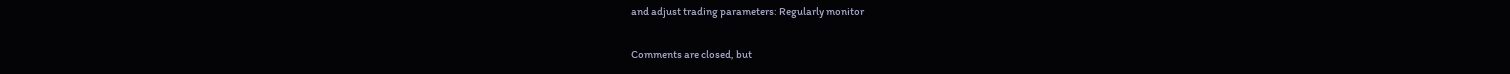and adjust trading parameters: Regularly monitor

Comments are closed, but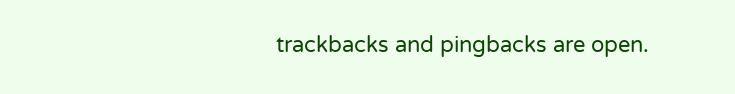trackbacks and pingbacks are open.